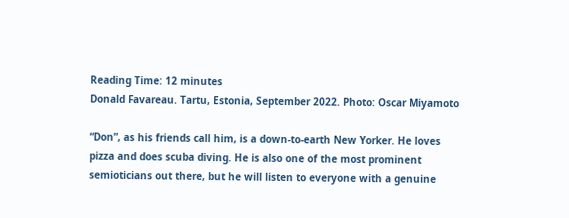Reading Time: 12 minutes
Donald Favareau. Tartu, Estonia, September 2022. Photo: Oscar Miyamoto

“Don”, as his friends call him, is a down-to-earth New Yorker. He loves pizza and does scuba diving. He is also one of the most prominent semioticians out there, but he will listen to everyone with a genuine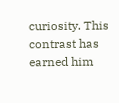curiosity. This contrast has earned him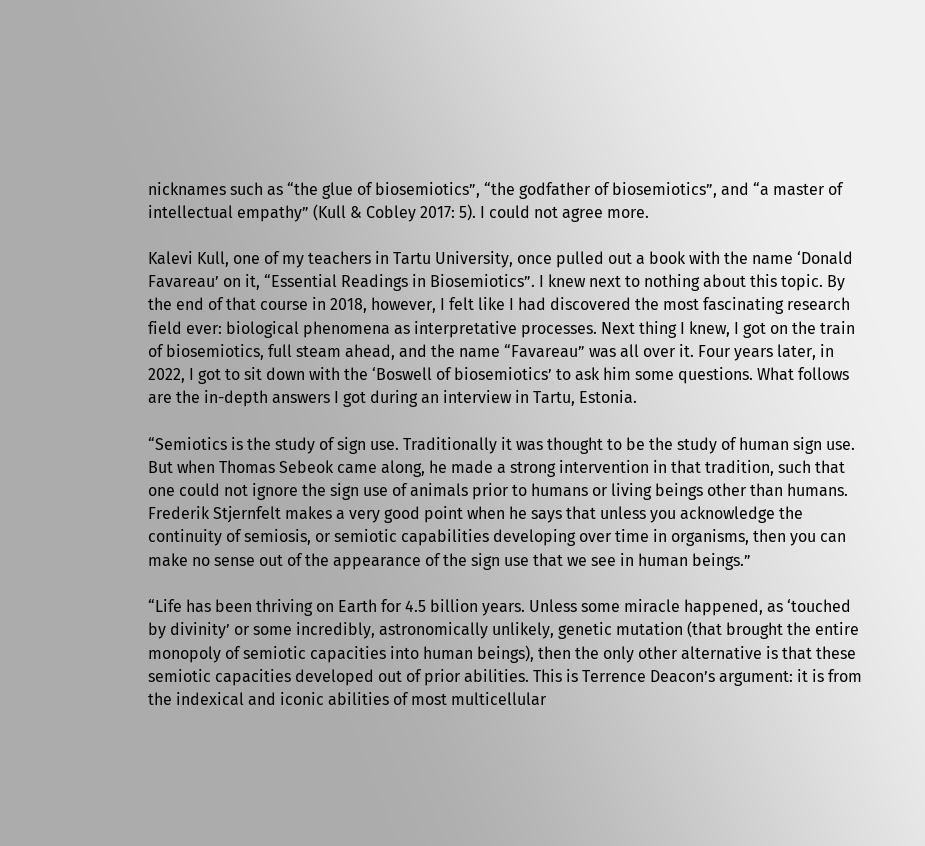nicknames such as “the glue of biosemiotics”, “the godfather of biosemiotics”, and “a master of intellectual empathy” (Kull & Cobley 2017: 5). I could not agree more.

Kalevi Kull, one of my teachers in Tartu University, once pulled out a book with the name ‘Donald Favareau’ on it, “Essential Readings in Biosemiotics”. I knew next to nothing about this topic. By the end of that course in 2018, however, I felt like I had discovered the most fascinating research field ever: biological phenomena as interpretative processes. Next thing I knew, I got on the train of biosemiotics, full steam ahead, and the name “Favareau” was all over it. Four years later, in 2022, I got to sit down with the ‘Boswell of biosemiotics’ to ask him some questions. What follows are the in-depth answers I got during an interview in Tartu, Estonia.

“Semiotics is the study of sign use. Traditionally it was thought to be the study of human sign use. But when Thomas Sebeok came along, he made a strong intervention in that tradition, such that one could not ignore the sign use of animals prior to humans or living beings other than humans. Frederik Stjernfelt makes a very good point when he says that unless you acknowledge the continuity of semiosis, or semiotic capabilities developing over time in organisms, then you can make no sense out of the appearance of the sign use that we see in human beings.”

“Life has been thriving on Earth for 4.5 billion years. Unless some miracle happened, as ‘touched by divinity’ or some incredibly, astronomically unlikely, genetic mutation (that brought the entire monopoly of semiotic capacities into human beings), then the only other alternative is that these semiotic capacities developed out of prior abilities. This is Terrence Deacon’s argument: it is from the indexical and iconic abilities of most multicellular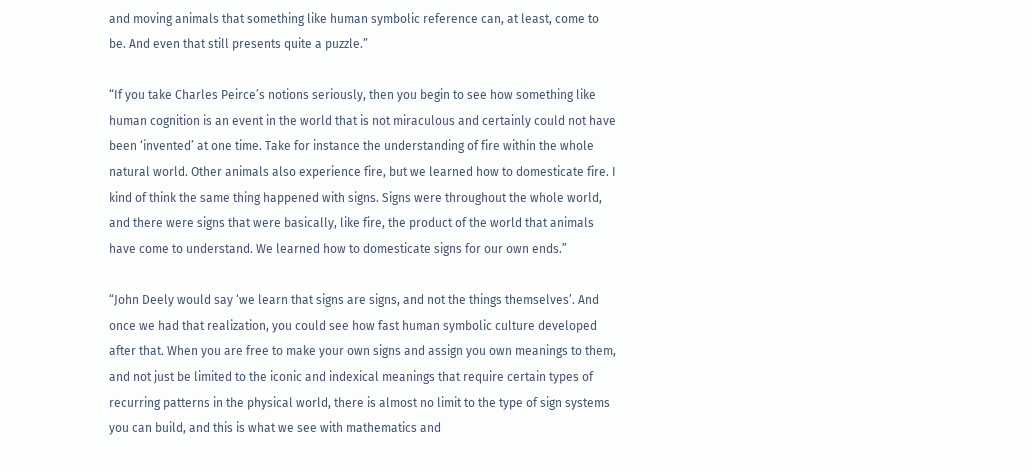and moving animals that something like human symbolic reference can, at least, come to be. And even that still presents quite a puzzle.”

“If you take Charles Peirce’s notions seriously, then you begin to see how something like human cognition is an event in the world that is not miraculous and certainly could not have been ‘invented’ at one time. Take for instance the understanding of fire within the whole natural world. Other animals also experience fire, but we learned how to domesticate fire. I kind of think the same thing happened with signs. Signs were throughout the whole world, and there were signs that were basically, like fire, the product of the world that animals have come to understand. We learned how to domesticate signs for our own ends.”

“John Deely would say ‘we learn that signs are signs, and not the things themselves’. And once we had that realization, you could see how fast human symbolic culture developed after that. When you are free to make your own signs and assign you own meanings to them, and not just be limited to the iconic and indexical meanings that require certain types of recurring patterns in the physical world, there is almost no limit to the type of sign systems you can build, and this is what we see with mathematics and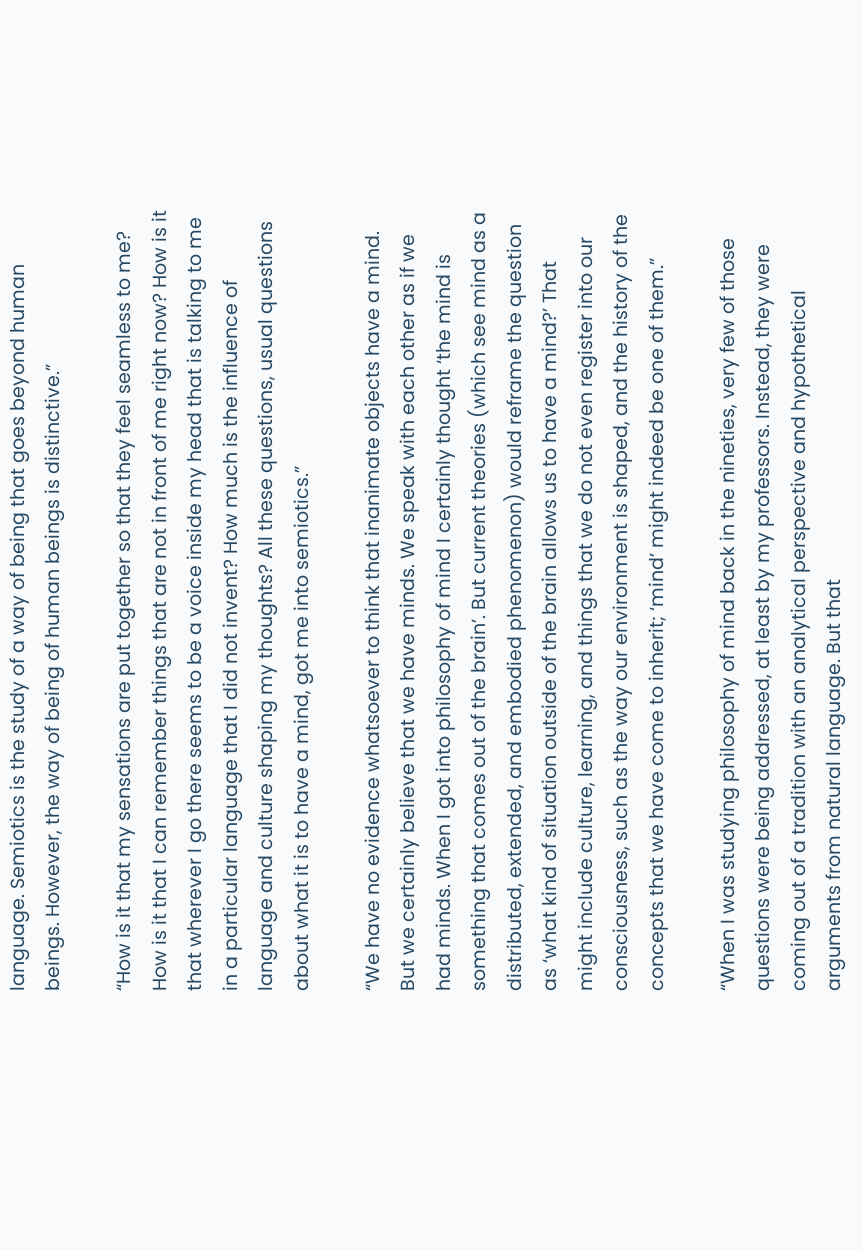language. Semiotics is the study of a way of being that goes beyond human beings. However, the way of being of human beings is distinctive.”

“How is it that my sensations are put together so that they feel seamless to me? How is it that I can remember things that are not in front of me right now? How is it that wherever I go there seems to be a voice inside my head that is talking to me in a particular language that I did not invent? How much is the influence of language and culture shaping my thoughts? All these questions, usual questions about what it is to have a mind, got me into semiotics.”

“We have no evidence whatsoever to think that inanimate objects have a mind. But we certainly believe that we have minds. We speak with each other as if we had minds. When I got into philosophy of mind I certainly thought ‘the mind is something that comes out of the brain’. But current theories (which see mind as a distributed, extended, and embodied phenomenon) would reframe the question as ‘what kind of situation outside of the brain allows us to have a mind?’ That might include culture, learning, and things that we do not even register into our consciousness, such as the way our environment is shaped, and the history of the concepts that we have come to inherit; ‘mind’ might indeed be one of them.”

“When I was studying philosophy of mind back in the nineties, very few of those questions were being addressed, at least by my professors. Instead, they were coming out of a tradition with an analytical perspective and hypothetical arguments from natural language. But that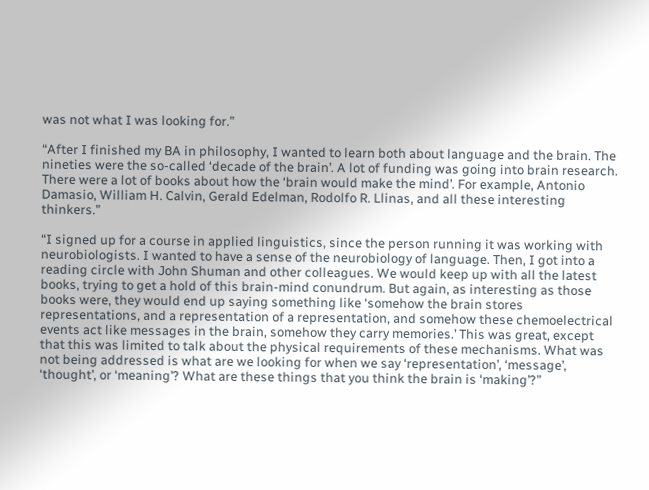was not what I was looking for.”

“After I finished my BA in philosophy, I wanted to learn both about language and the brain. The nineties were the so-called ‘decade of the brain’. A lot of funding was going into brain research. There were a lot of books about how the ‘brain would make the mind’. For example, Antonio Damasio, William H. Calvin, Gerald Edelman, Rodolfo R. Llinas, and all these interesting thinkers.”

“I signed up for a course in applied linguistics, since the person running it was working with neurobiologists. I wanted to have a sense of the neurobiology of language. Then, I got into a reading circle with John Shuman and other colleagues. We would keep up with all the latest books, trying to get a hold of this brain-mind conundrum. But again, as interesting as those books were, they would end up saying something like ‘somehow the brain stores representations, and a representation of a representation, and somehow these chemoelectrical events act like messages in the brain, somehow they carry memories.’ This was great, except that this was limited to talk about the physical requirements of these mechanisms. What was not being addressed is what are we looking for when we say ‘representation’, ‘message’, ‘thought’, or ‘meaning’? What are these things that you think the brain is ‘making’?”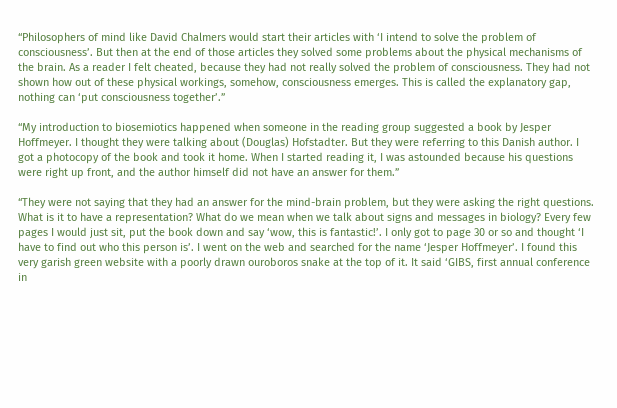“Philosophers of mind like David Chalmers would start their articles with ‘I intend to solve the problem of consciousness’. But then at the end of those articles they solved some problems about the physical mechanisms of the brain. As a reader I felt cheated, because they had not really solved the problem of consciousness. They had not shown how out of these physical workings, somehow, consciousness emerges. This is called the explanatory gap, nothing can ‘put consciousness together’.”

“My introduction to biosemiotics happened when someone in the reading group suggested a book by Jesper Hoffmeyer. I thought they were talking about (Douglas) Hofstadter. But they were referring to this Danish author. I got a photocopy of the book and took it home. When I started reading it, I was astounded because his questions were right up front, and the author himself did not have an answer for them.”

“They were not saying that they had an answer for the mind-brain problem, but they were asking the right questions. What is it to have a representation? What do we mean when we talk about signs and messages in biology? Every few pages I would just sit, put the book down and say ‘wow, this is fantastic!’. I only got to page 30 or so and thought ‘I have to find out who this person is’. I went on the web and searched for the name ‘Jesper Hoffmeyer’. I found this very garish green website with a poorly drawn ouroboros snake at the top of it. It said ‘GIBS, first annual conference in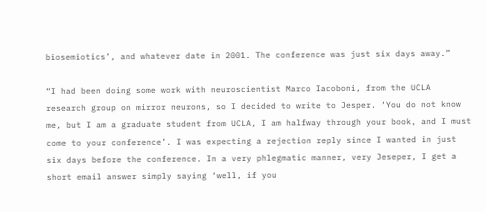biosemiotics’, and whatever date in 2001. The conference was just six days away.”

“I had been doing some work with neuroscientist Marco Iacoboni, from the UCLA research group on mirror neurons, so I decided to write to Jesper. ‘You do not know me, but I am a graduate student from UCLA, I am halfway through your book, and I must come to your conference’. I was expecting a rejection reply since I wanted in just six days before the conference. In a very phlegmatic manner, very Jeseper, I get a short email answer simply saying ‘well, if you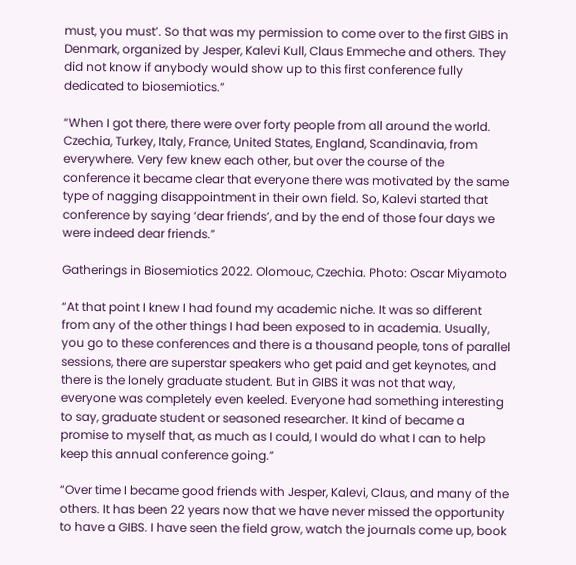must, you must’. So that was my permission to come over to the first GIBS in Denmark, organized by Jesper, Kalevi Kull, Claus Emmeche and others. They did not know if anybody would show up to this first conference fully dedicated to biosemiotics.”

“When I got there, there were over forty people from all around the world.  Czechia, Turkey, Italy, France, United States, England, Scandinavia, from everywhere. Very few knew each other, but over the course of the conference it became clear that everyone there was motivated by the same type of nagging disappointment in their own field. So, Kalevi started that conference by saying ‘dear friends’, and by the end of those four days we were indeed dear friends.”

Gatherings in Biosemiotics 2022. Olomouc, Czechia. Photo: Oscar Miyamoto

“At that point I knew I had found my academic niche. It was so different from any of the other things I had been exposed to in academia. Usually, you go to these conferences and there is a thousand people, tons of parallel sessions, there are superstar speakers who get paid and get keynotes, and there is the lonely graduate student. But in GIBS it was not that way, everyone was completely even keeled. Everyone had something interesting to say, graduate student or seasoned researcher. It kind of became a promise to myself that, as much as I could, I would do what I can to help keep this annual conference going.”

“Over time I became good friends with Jesper, Kalevi, Claus, and many of the others. It has been 22 years now that we have never missed the opportunity to have a GIBS. I have seen the field grow, watch the journals come up, book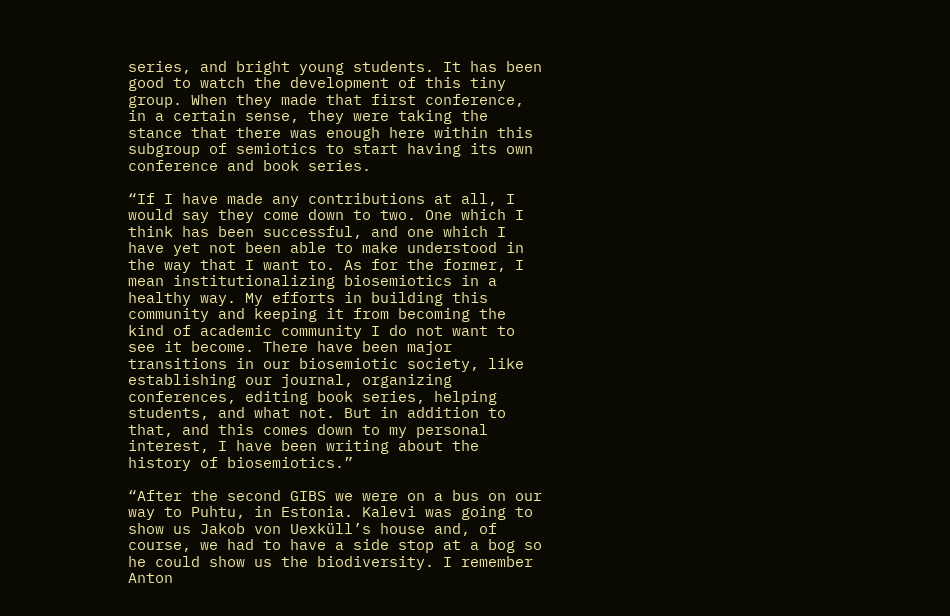series, and bright young students. It has been good to watch the development of this tiny group. When they made that first conference, in a certain sense, they were taking the stance that there was enough here within this subgroup of semiotics to start having its own conference and book series.

“If I have made any contributions at all, I would say they come down to two. One which I think has been successful, and one which I have yet not been able to make understood in the way that I want to. As for the former, I mean institutionalizing biosemiotics in a healthy way. My efforts in building this community and keeping it from becoming the kind of academic community I do not want to see it become. There have been major transitions in our biosemiotic society, like establishing our journal, organizing conferences, editing book series, helping students, and what not. But in addition to that, and this comes down to my personal interest, I have been writing about the history of biosemiotics.”

“After the second GIBS we were on a bus on our way to Puhtu, in Estonia. Kalevi was going to show us Jakob von Uexküll’s house and, of course, we had to have a side stop at a bog so he could show us the biodiversity. I remember Anton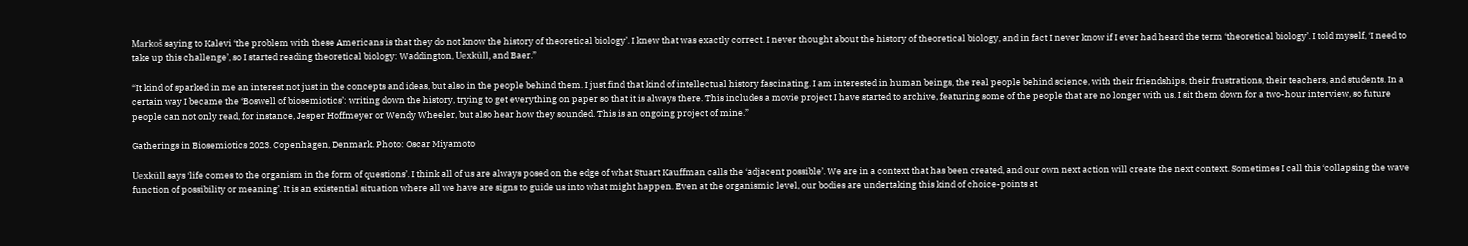Markoš saying to Kalevi ‘the problem with these Americans is that they do not know the history of theoretical biology’. I knew that was exactly correct. I never thought about the history of theoretical biology, and in fact I never know if I ever had heard the term ‘theoretical biology’. I told myself, ‘I need to take up this challenge’, so I started reading theoretical biology: Waddington, Uexküll, and Baer.”

“It kind of sparked in me an interest not just in the concepts and ideas, but also in the people behind them. I just find that kind of intellectual history fascinating. I am interested in human beings, the real people behind science, with their friendships, their frustrations, their teachers, and students. In a certain way I became the ‘Boswell of biosemiotics’: writing down the history, trying to get everything on paper so that it is always there. This includes a movie project I have started to archive, featuring some of the people that are no longer with us. I sit them down for a two-hour interview, so future people can not only read, for instance, Jesper Hoffmeyer or Wendy Wheeler, but also hear how they sounded. This is an ongoing project of mine.”

Gatherings in Biosemiotics 2023. Copenhagen, Denmark. Photo: Oscar Miyamoto

Uexküll says ‘life comes to the organism in the form of questions’. I think all of us are always posed on the edge of what Stuart Kauffman calls the ‘adjacent possible’. We are in a context that has been created, and our own next action will create the next context. Sometimes I call this ‘collapsing the wave function of possibility or meaning’. It is an existential situation where all we have are signs to guide us into what might happen. Even at the organismic level, our bodies are undertaking this kind of choice-points at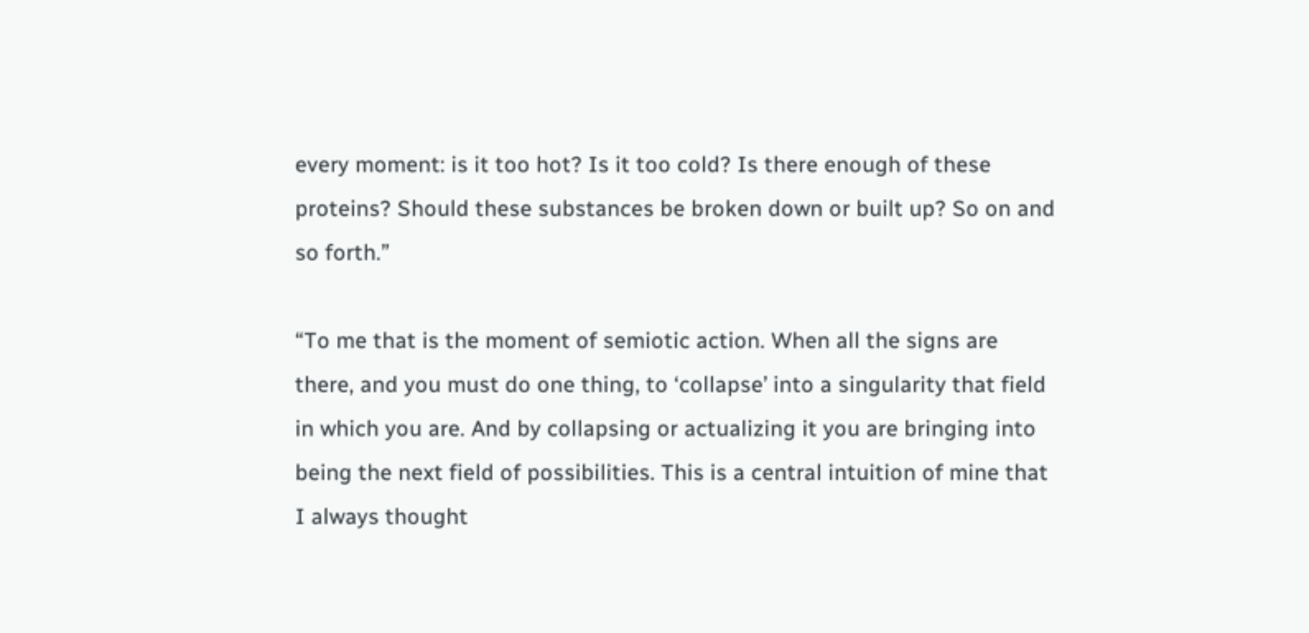every moment: is it too hot? Is it too cold? Is there enough of these proteins? Should these substances be broken down or built up? So on and so forth.”

“To me that is the moment of semiotic action. When all the signs are there, and you must do one thing, to ‘collapse’ into a singularity that field in which you are. And by collapsing or actualizing it you are bringing into being the next field of possibilities. This is a central intuition of mine that I always thought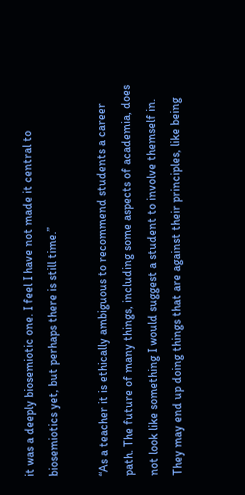it was a deeply biosemiotic one. I feel I have not made it central to biosemiotics yet, but perhaps there is still time.”

“As a teacher it is ethically ambiguous to recommend students a career path. The future of many things, including some aspects of academia, does not look like something I would suggest a student to involve themself in. They may end up doing things that are against their principles, like being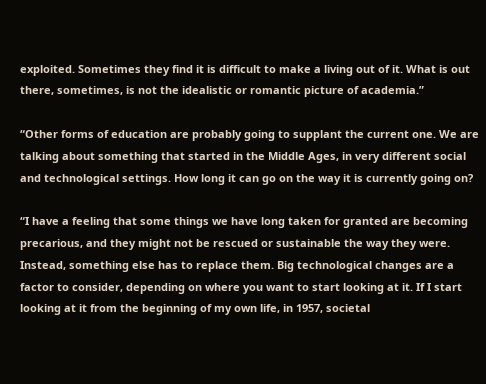exploited. Sometimes they find it is difficult to make a living out of it. What is out there, sometimes, is not the idealistic or romantic picture of academia.”

“Other forms of education are probably going to supplant the current one. We are talking about something that started in the Middle Ages, in very different social and technological settings. How long it can go on the way it is currently going on?

“I have a feeling that some things we have long taken for granted are becoming precarious, and they might not be rescued or sustainable the way they were. Instead, something else has to replace them. Big technological changes are a factor to consider, depending on where you want to start looking at it. If I start looking at it from the beginning of my own life, in 1957, societal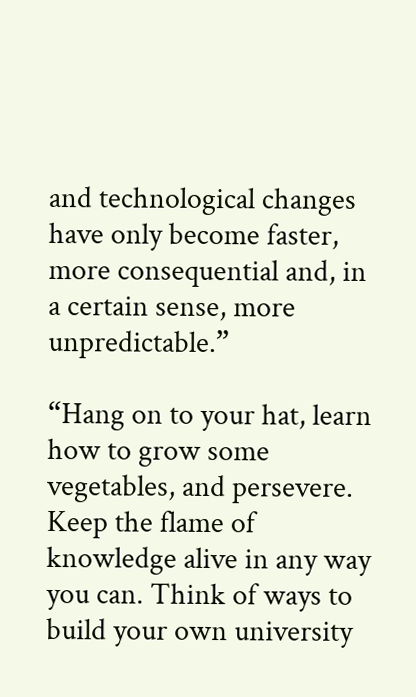and technological changes have only become faster, more consequential and, in a certain sense, more unpredictable.”

“Hang on to your hat, learn how to grow some vegetables, and persevere. Keep the flame of knowledge alive in any way you can. Think of ways to build your own university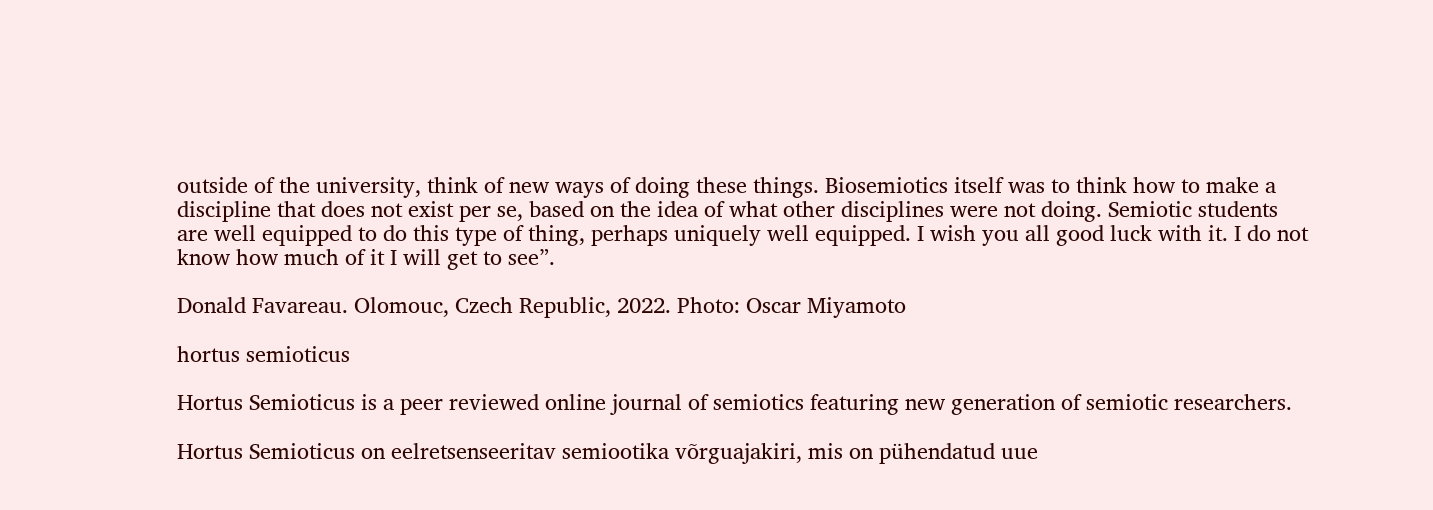outside of the university, think of new ways of doing these things. Biosemiotics itself was to think how to make a discipline that does not exist per se, based on the idea of what other disciplines were not doing. Semiotic students are well equipped to do this type of thing, perhaps uniquely well equipped. I wish you all good luck with it. I do not know how much of it I will get to see”.

Donald Favareau. Olomouc, Czech Republic, 2022. Photo: Oscar Miyamoto

hortus semioticus

Hortus Semioticus is a peer reviewed online journal of semiotics featuring new generation of semiotic researchers.

Hortus Semioticus on eelretsenseeritav semiootika võrguajakiri, mis on pühendatud uue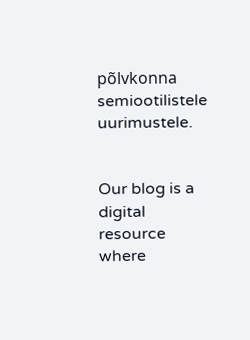põlvkonna semiootilistele uurimustele.


Our blog is a digital resource where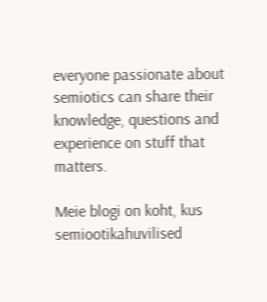everyone passionate about semiotics can share their knowledge, questions and experience on stuff that matters.

Meie blogi on koht, kus semiootikahuvilised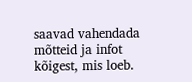saavad vahendada mõtteid ja infot kõigest, mis loeb.